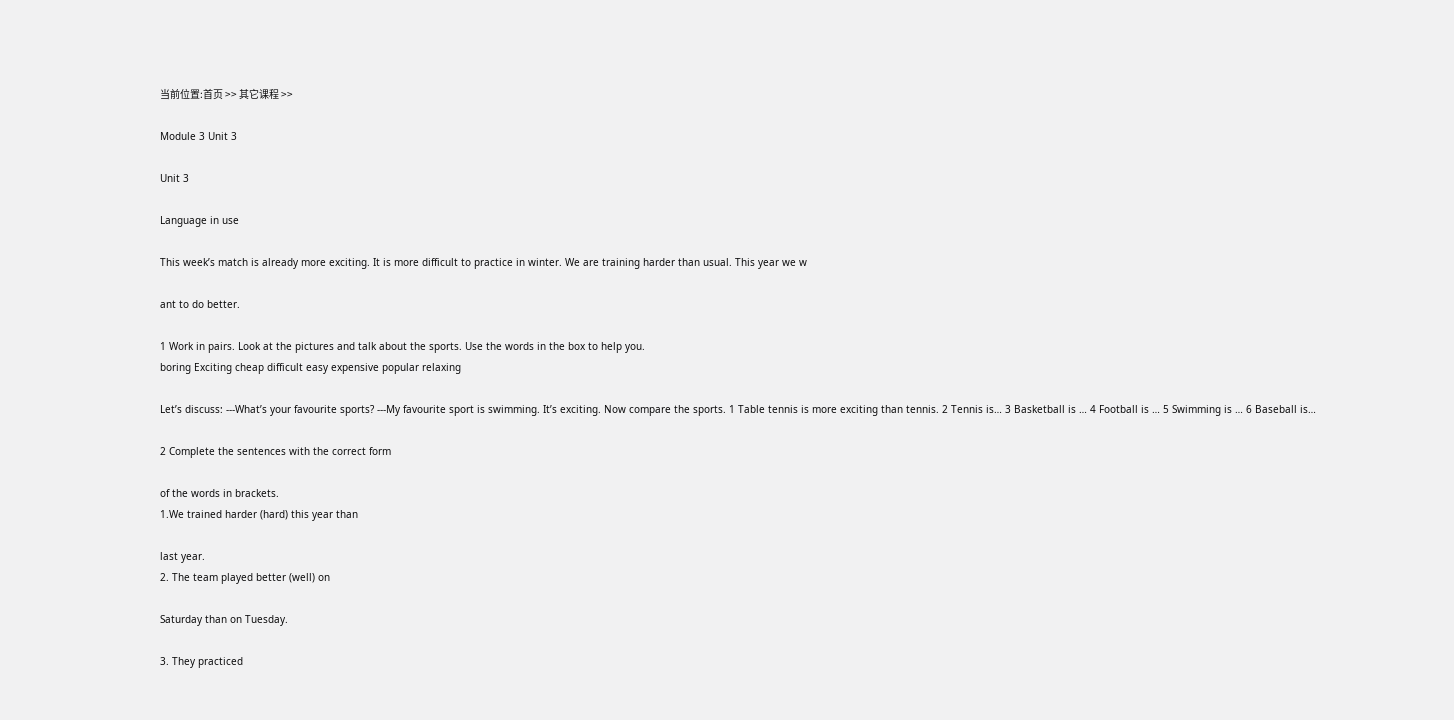当前位置:首页 >> 其它课程 >>

Module 3 Unit 3

Unit 3

Language in use

This week’s match is already more exciting. It is more difficult to practice in winter. We are training harder than usual. This year we w

ant to do better.

1 Work in pairs. Look at the pictures and talk about the sports. Use the words in the box to help you.
boring Exciting cheap difficult easy expensive popular relaxing

Let’s discuss: ---What’s your favourite sports? ---My favourite sport is swimming. It’s exciting. Now compare the sports. 1 Table tennis is more exciting than tennis. 2 Tennis is… 3 Basketball is … 4 Football is … 5 Swimming is … 6 Baseball is…

2 Complete the sentences with the correct form

of the words in brackets.
1.We trained harder (hard) this year than

last year.
2. The team played better (well) on

Saturday than on Tuesday.

3. They practiced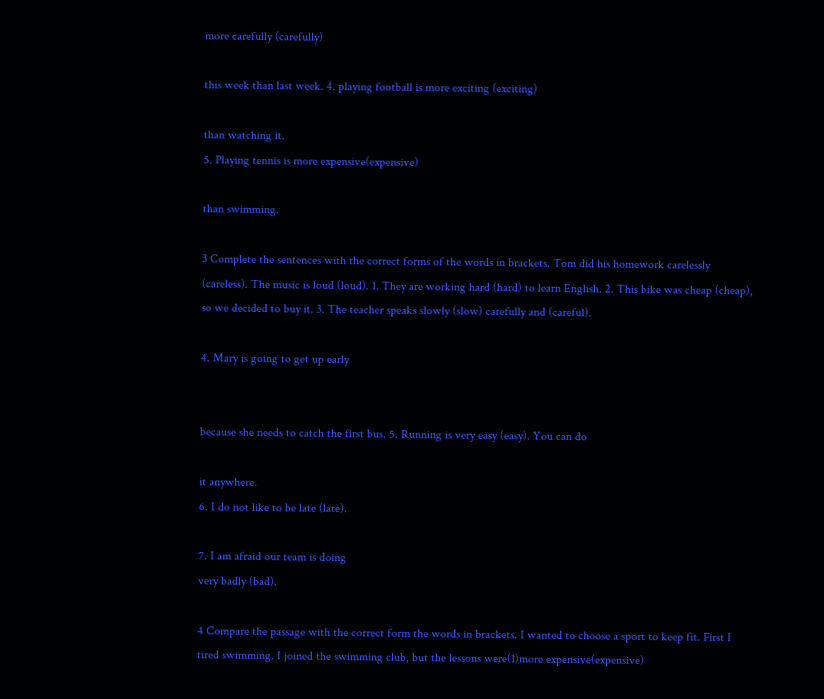more carefully (carefully)

this week than last week. 4. playing football is more exciting (exciting)

than watching it.
5. Playing tennis is more expensive(expensive)

than swimming.

3 Complete the sentences with the correct forms of the words in brackets. Tom did his homework carelessly (careless). The music is loud (loud). 1. They are working hard (hard) to learn English. 2. This bike was cheap (cheap), so we decided to buy it. 3. The teacher speaks slowly (slow) carefully and (careful).

4. Mary is going to get up early


because she needs to catch the first bus. 5. Running is very easy (easy). You can do

it anywhere.
6. I do not like to be late (late).

7. I am afraid our team is doing
very badly (bad).

4 Compare the passage with the correct form the words in brackets. I wanted to choose a sport to keep fit. First I tired swimming. I joined the swimming club, but the lessons were(1)more expensive(expensive)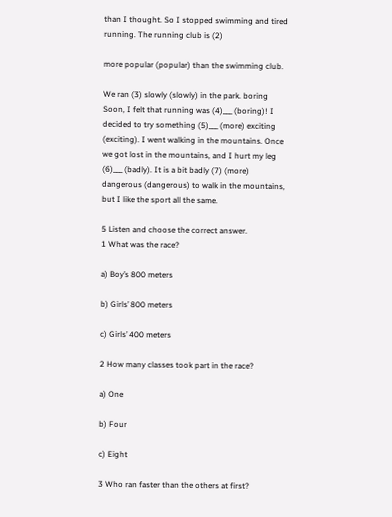than I thought. So I stopped swimming and tired
running. The running club is (2)

more popular (popular) than the swimming club.

We ran (3) slowly (slowly) in the park. boring Soon, I felt that running was (4)___ (boring)! I decided to try something (5)___ (more) exciting (exciting). I went walking in the mountains. Once we got lost in the mountains, and I hurt my leg (6)___ (badly). It is a bit badly (7) (more) dangerous (dangerous) to walk in the mountains, but I like the sport all the same.

5 Listen and choose the correct answer.
1 What was the race?

a) Boy’s 800 meters

b) Girls’ 800 meters

c) Girls’ 400 meters

2 How many classes took part in the race?

a) One

b) Four

c) Eight

3 Who ran faster than the others at first?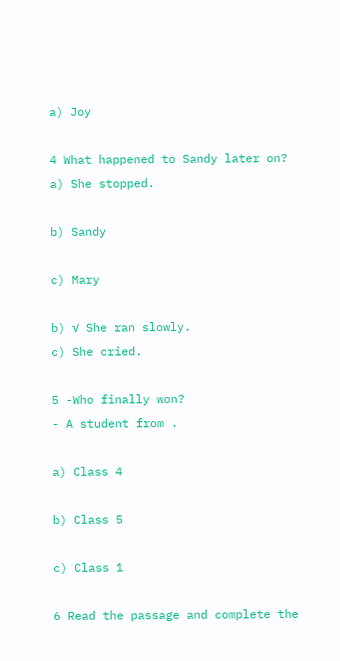a) Joy

4 What happened to Sandy later on?
a) She stopped.

b) Sandy

c) Mary

b) √ She ran slowly.
c) She cried.

5 -Who finally won?
- A student from .

a) Class 4

b) Class 5

c) Class 1

6 Read the passage and complete the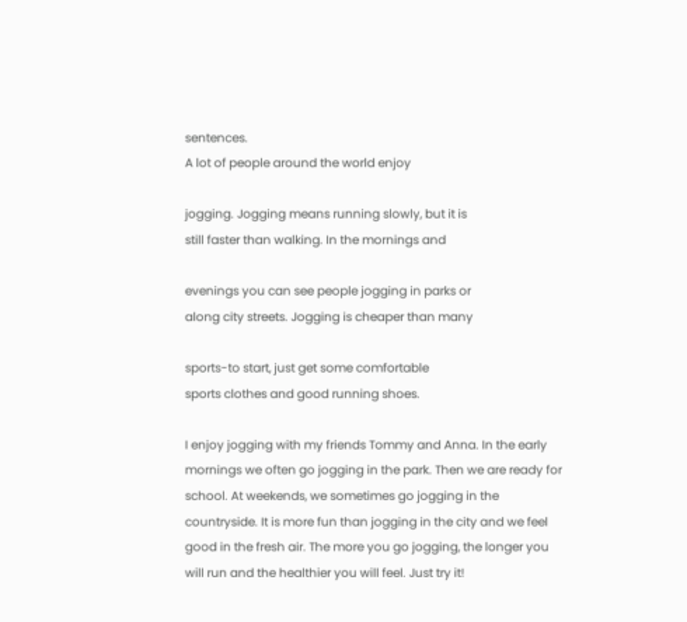sentences.
A lot of people around the world enjoy

jogging. Jogging means running slowly, but it is
still faster than walking. In the mornings and

evenings you can see people jogging in parks or
along city streets. Jogging is cheaper than many

sports-to start, just get some comfortable
sports clothes and good running shoes.

I enjoy jogging with my friends Tommy and Anna. In the early mornings we often go jogging in the park. Then we are ready for school. At weekends, we sometimes go jogging in the countryside. It is more fun than jogging in the city and we feel good in the fresh air. The more you go jogging, the longer you will run and the healthier you will feel. Just try it!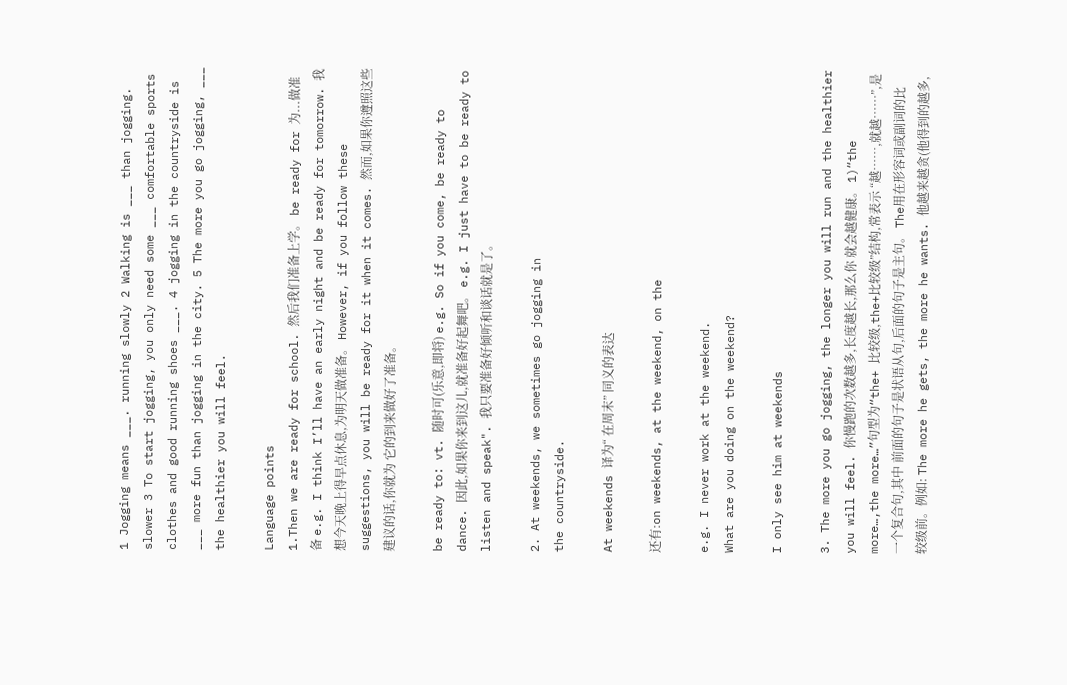1 Jogging means ___. running slowly 2 Walking is ___ than jogging. slower 3 To start jogging, you only need some ___ comfortable sports clothes and good running shoes ___. 4 jogging in the countryside is ___ more fun than jogging in the city. 5 The more you go jogging, ___ the healthier you will feel.

Language points
1.Then we are ready for school. 然后我们准备上学。 be ready for 为...做准备 e.g. I think I’ll have an early night and be ready for tomorrow. 我想今天晚上得早点休息,为明天做准备。 However, if you follow these suggestions, you will be ready for it when it comes. 然而,如果你遵照这些建议的话,你就为 它的到来做好了准备。

be ready to: vt. 随时可(乐意,即将) e.g. So if you come, be ready to dance. 因此,如果你来到这儿,就准备好起舞吧。 e.g. I just have to be ready to listen and speak". 我只要准备好倾听和谈话就是了。

2. At weekends, we sometimes go jogging in
the countryside.

At weekends 译为“ 在周末” 同义的表达

还有:on weekends, at the weekend, on the

e.g. I never work at the weekend.
What are you doing on the weekend?

I only see him at weekends

3. The more you go jogging, the longer you will run and the healthier you will feel. 你慢跑的次数越多,长度越长,那么你 就会越健康。 1)“the more…,the more…”句型为“the+ 比较级,the+比较级”结构,常表示 “越……,就越……”,是一个复合句,其中 前面的句子是状语从句,后面的句子是主句。 The用在形容词或副词的比较级前。例如: The more he gets, the more he wants. 他越来越贪(他得到的越多,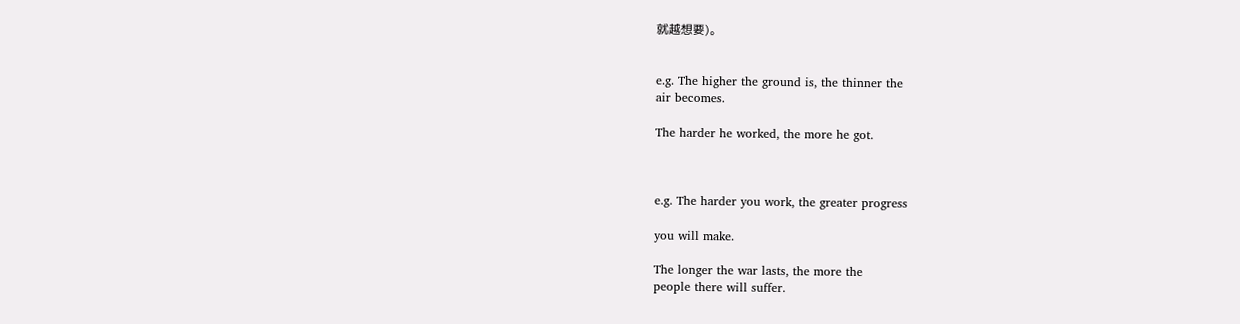就越想要)。


e.g. The higher the ground is, the thinner the
air becomes.

The harder he worked, the more he got.



e.g. The harder you work, the greater progress

you will make.

The longer the war lasts, the more the
people there will suffer.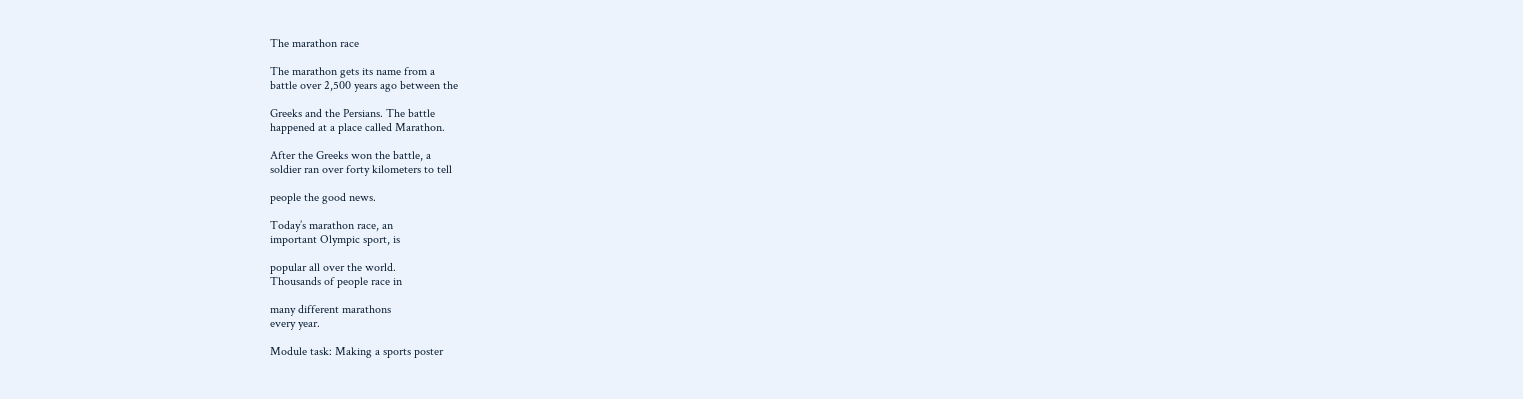The marathon race

The marathon gets its name from a
battle over 2,500 years ago between the

Greeks and the Persians. The battle
happened at a place called Marathon.

After the Greeks won the battle, a
soldier ran over forty kilometers to tell

people the good news.

Today’s marathon race, an
important Olympic sport, is

popular all over the world.
Thousands of people race in

many different marathons
every year.

Module task: Making a sports poster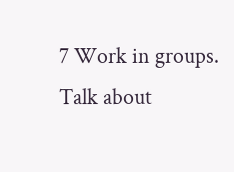7 Work in groups. Talk about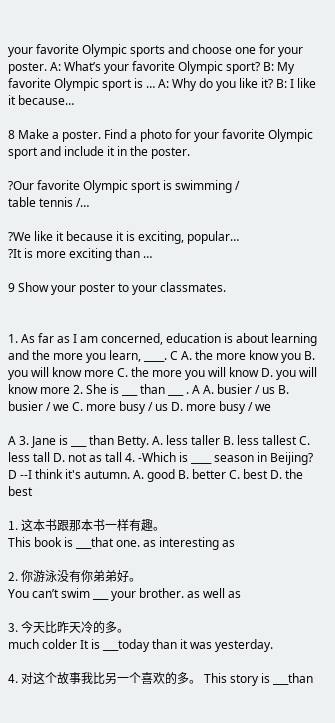your favorite Olympic sports and choose one for your poster. A: What’s your favorite Olympic sport? B: My favorite Olympic sport is … A: Why do you like it? B: I like it because…

8 Make a poster. Find a photo for your favorite Olympic sport and include it in the poster.

?Our favorite Olympic sport is swimming /
table tennis /…

?We like it because it is exciting, popular…
?It is more exciting than …

9 Show your poster to your classmates.


1. As far as I am concerned, education is about learning and the more you learn, ____. C A. the more know you B. you will know more C. the more you will know D. you will know more 2. She is ___ than ___ . A A. busier / us B. busier / we C. more busy / us D. more busy / we

A 3. Jane is ___ than Betty. A. less taller B. less tallest C. less tall D. not as tall 4. -Which is ____ season in Beijing? D --I think it's autumn. A. good B. better C. best D. the best

1. 这本书跟那本书一样有趣。
This book is ___that one. as interesting as

2. 你游泳没有你弟弟好。
You can’t swim ___ your brother. as well as

3. 今天比昨天冷的多。
much colder It is ___today than it was yesterday.

4. 对这个故事我比另一个喜欢的多。 This story is ___than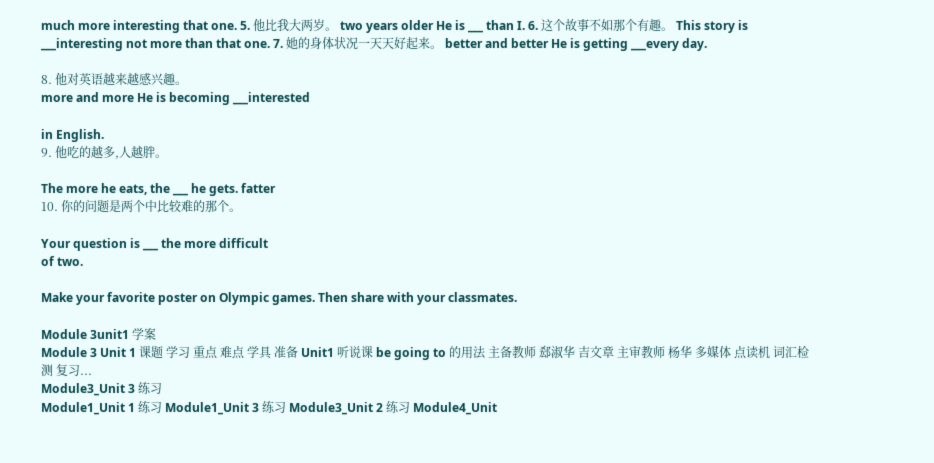much more interesting that one. 5. 他比我大两岁。 two years older He is ___ than I. 6. 这个故事不如那个有趣。 This story is ___interesting not more than that one. 7. 她的身体状况一天天好起来。 better and better He is getting ___every day.

8. 他对英语越来越感兴趣。
more and more He is becoming ___interested

in English.
9. 他吃的越多,人越胖。

The more he eats, the ___ he gets. fatter
10. 你的问题是两个中比较难的那个。

Your question is ___ the more difficult
of two.

Make your favorite poster on Olympic games. Then share with your classmates.

Module 3unit1 学案
Module 3 Unit 1 课题 学习 重点 难点 学具 准备 Unit1 听说课 be going to 的用法 主备教师 郄淑华 吉文章 主审教师 杨华 多媒体 点读机 词汇检测 复习...
Module3_Unit 3 练习
Module1_Unit 1 练习 Module1_Unit 3 练习 Module3_Unit 2 练习 Module4_Unit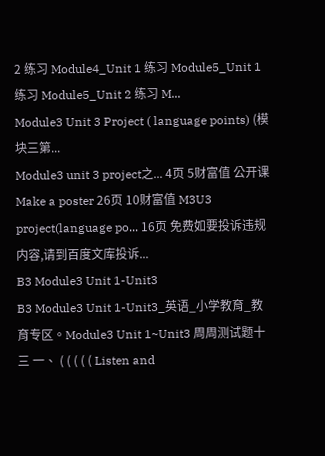2 练习 Module4_Unit 1 练习 Module5_Unit 1 练习 Module5_Unit 2 练习 M...
Module3 Unit 3 Project ( language points) (模块三第...
Module3 unit 3 project之... 4页 5财富值 公开课 Make a poster 26页 10财富值 M3U3 project(language po... 16页 免费如要投诉违规内容,请到百度文库投诉...
B3 Module3 Unit 1-Unit3
B3 Module3 Unit 1-Unit3_英语_小学教育_教育专区。Module3 Unit 1~Unit3 周周测试题十三 一、 ( ( ( ( ( Listen and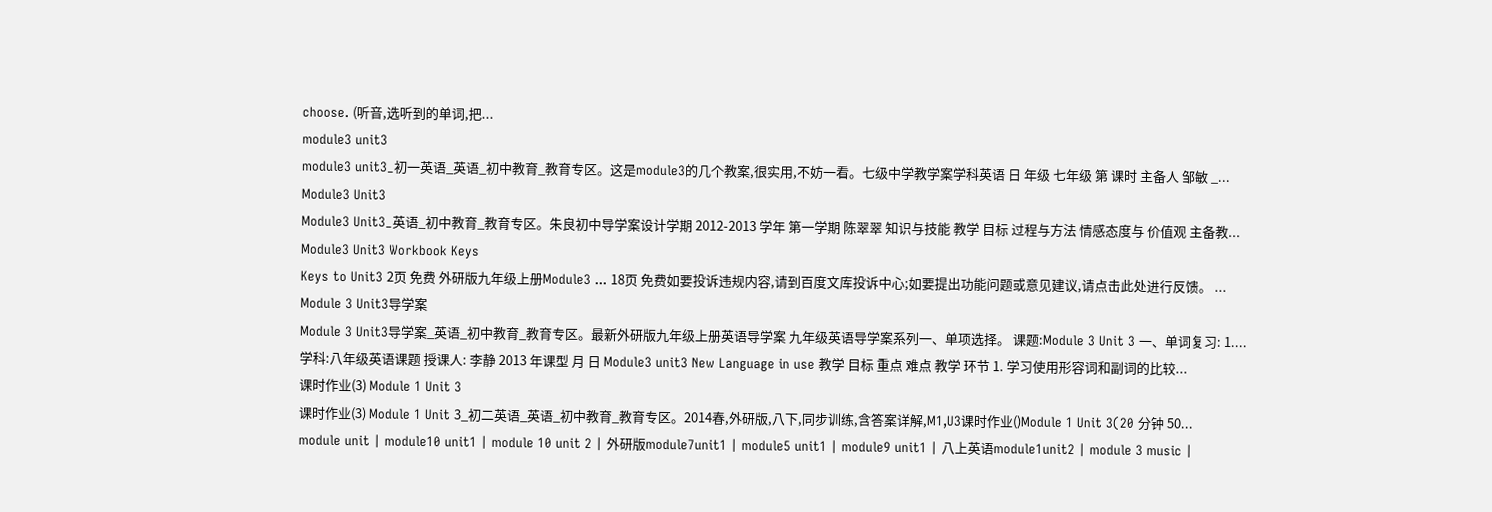choose. (听音,选听到的单词,把...
module3 unit3
module3 unit3_初一英语_英语_初中教育_教育专区。这是module3的几个教案,很实用,不妨一看。七级中学教学案学科英语 日 年级 七年级 第 课时 主备人 邹敏 _...
Module3 Unit3
Module3 Unit3_英语_初中教育_教育专区。朱良初中导学案设计学期 2012-2013 学年 第一学期 陈翠翠 知识与技能 教学 目标 过程与方法 情感态度与 价值观 主备教...
Module3 Unit3 Workbook Keys
Keys to Unit3 2页 免费 外研版九年级上册Module3 ... 18页 免费如要投诉违规内容,请到百度文库投诉中心;如要提出功能问题或意见建议,请点击此处进行反馈。 ...
Module 3 Unit3导学案
Module 3 Unit3导学案_英语_初中教育_教育专区。最新外研版九年级上册英语导学案 九年级英语导学案系列一、单项选择。 课题:Module 3 Unit 3 一、单词复习: 1....
学科:八年级英语课题 授课人: 李静 2013 年课型 月 日 Module3 unit3 New Language in use 教学 目标 重点 难点 教学 环节 1. 学习使用形容词和副词的比较...
课时作业(3) Module 1 Unit 3
课时作业(3) Module 1 Unit 3_初二英语_英语_初中教育_教育专区。2014春,外研版,八下,同步训练,含答案详解,M1,U3课时作业()Module 1 Unit 3(20 分钟 50...
module unit | module10 unit1 | module 10 unit 2 | 外研版module7unit1 | module5 unit1 | module9 unit1 | 八上英语module1unit2 | module 3 music |